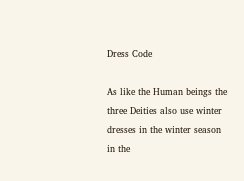Dress Code

As like the Human beings the three Deities also use winter dresses in the winter season in the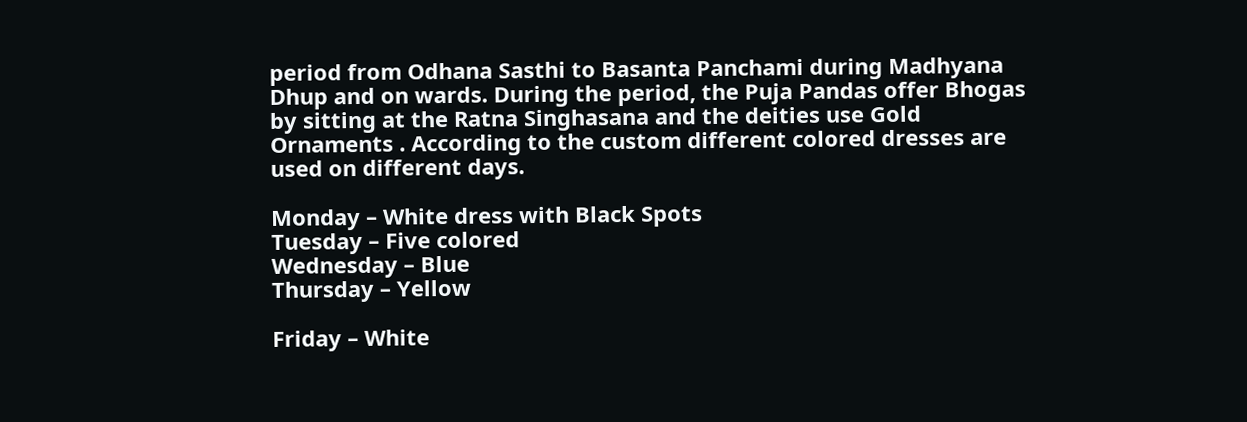period from Odhana Sasthi to Basanta Panchami during Madhyana Dhup and on wards. During the period, the Puja Pandas offer Bhogas by sitting at the Ratna Singhasana and the deities use Gold Ornaments . According to the custom different colored dresses are used on different days.

Monday – White dress with Black Spots
Tuesday – Five colored
Wednesday – Blue
Thursday – Yellow

Friday – White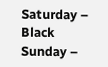Saturday – Black
Sunday –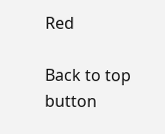Red

Back to top button